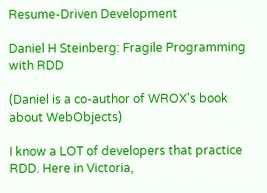Resume-Driven Development

Daniel H Steinberg: Fragile Programming with RDD

(Daniel is a co-author of WROX's book about WebObjects)

I know a LOT of developers that practice RDD. Here in Victoria,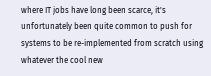where IT jobs have long been scarce, it's unfortunately been quite common to push for systems to be re-implemented from scratch using whatever the cool new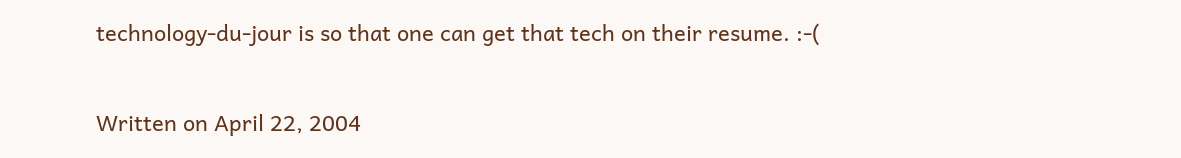technology-du-jour is so that one can get that tech on their resume. :-(

Written on April 22, 2004